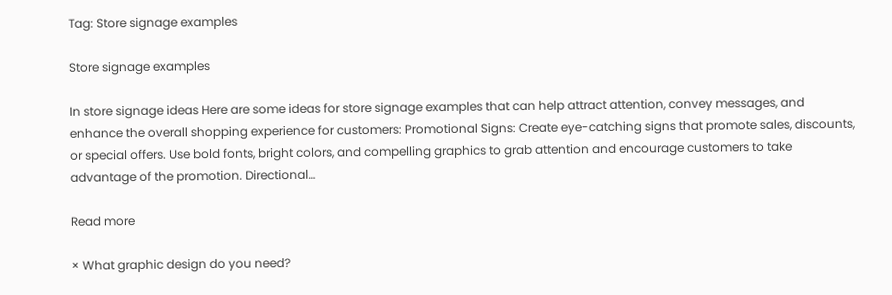Tag: Store signage examples

Store signage examples

In store signage ideas Here are some ideas for store signage examples that can help attract attention, convey messages, and enhance the overall shopping experience for customers: Promotional Signs: Create eye-catching signs that promote sales, discounts, or special offers. Use bold fonts, bright colors, and compelling graphics to grab attention and encourage customers to take advantage of the promotion. Directional…

Read more

× What graphic design do you need?